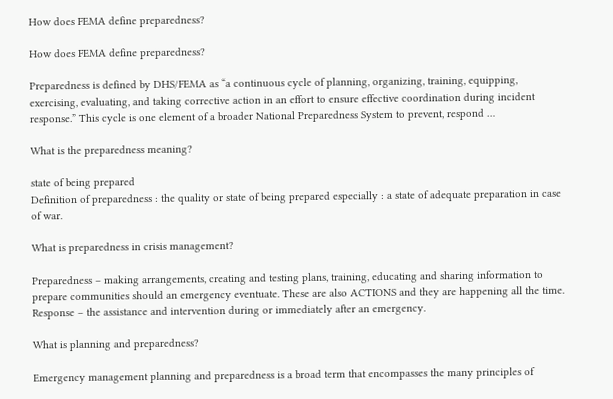How does FEMA define preparedness?

How does FEMA define preparedness?

Preparedness is defined by DHS/FEMA as “a continuous cycle of planning, organizing, training, equipping, exercising, evaluating, and taking corrective action in an effort to ensure effective coordination during incident response.” This cycle is one element of a broader National Preparedness System to prevent, respond …

What is the preparedness meaning?

state of being prepared
Definition of preparedness : the quality or state of being prepared especially : a state of adequate preparation in case of war.

What is preparedness in crisis management?

Preparedness – making arrangements, creating and testing plans, training, educating and sharing information to prepare communities should an emergency eventuate. These are also ACTIONS and they are happening all the time. Response – the assistance and intervention during or immediately after an emergency.

What is planning and preparedness?

Emergency management planning and preparedness is a broad term that encompasses the many principles of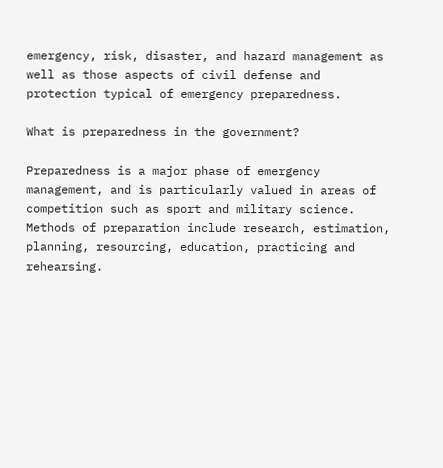emergency, risk, disaster, and hazard management as well as those aspects of civil defense and protection typical of emergency preparedness.

What is preparedness in the government?

Preparedness is a major phase of emergency management, and is particularly valued in areas of competition such as sport and military science. Methods of preparation include research, estimation, planning, resourcing, education, practicing and rehearsing.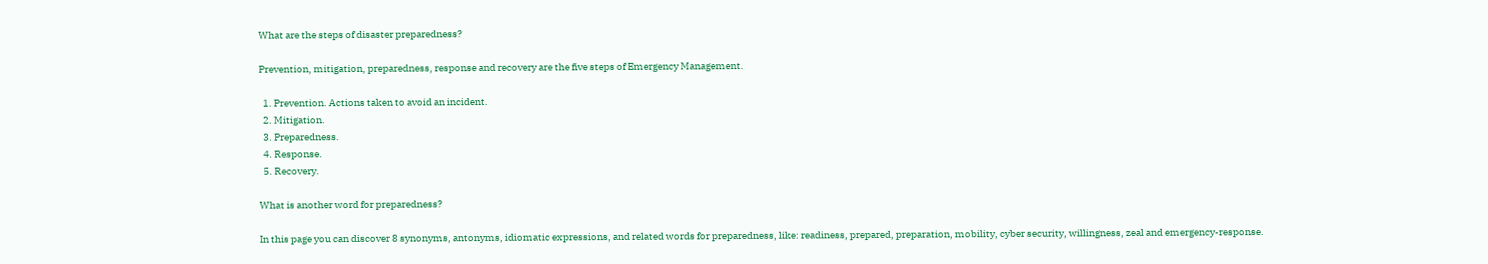What are the steps of disaster preparedness?

Prevention, mitigation, preparedness, response and recovery are the five steps of Emergency Management.

  1. Prevention. Actions taken to avoid an incident.
  2. Mitigation.
  3. Preparedness.
  4. Response.
  5. Recovery.

What is another word for preparedness?

In this page you can discover 8 synonyms, antonyms, idiomatic expressions, and related words for preparedness, like: readiness, prepared, preparation, mobility, cyber security, willingness, zeal and emergency-response.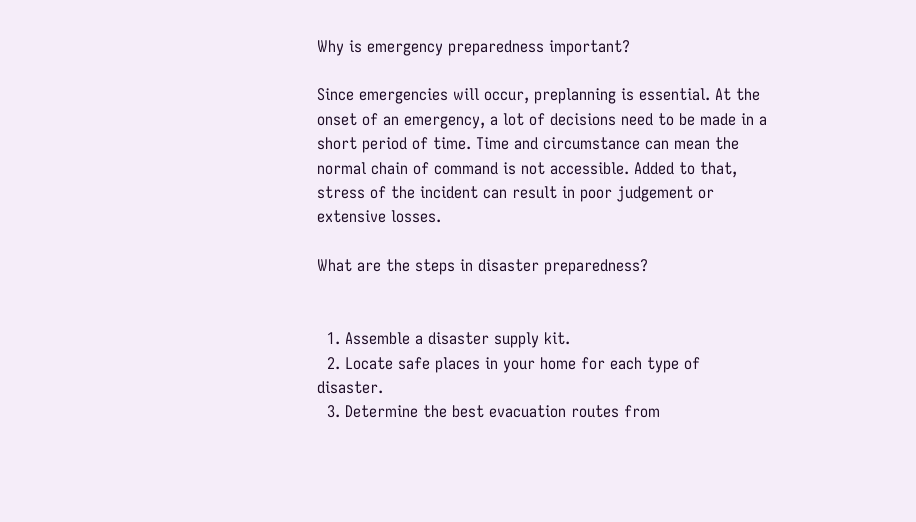Why is emergency preparedness important?

Since emergencies will occur, preplanning is essential. At the onset of an emergency, a lot of decisions need to be made in a short period of time. Time and circumstance can mean the normal chain of command is not accessible. Added to that, stress of the incident can result in poor judgement or extensive losses.

What are the steps in disaster preparedness?


  1. Assemble a disaster supply kit.
  2. Locate safe places in your home for each type of disaster.
  3. Determine the best evacuation routes from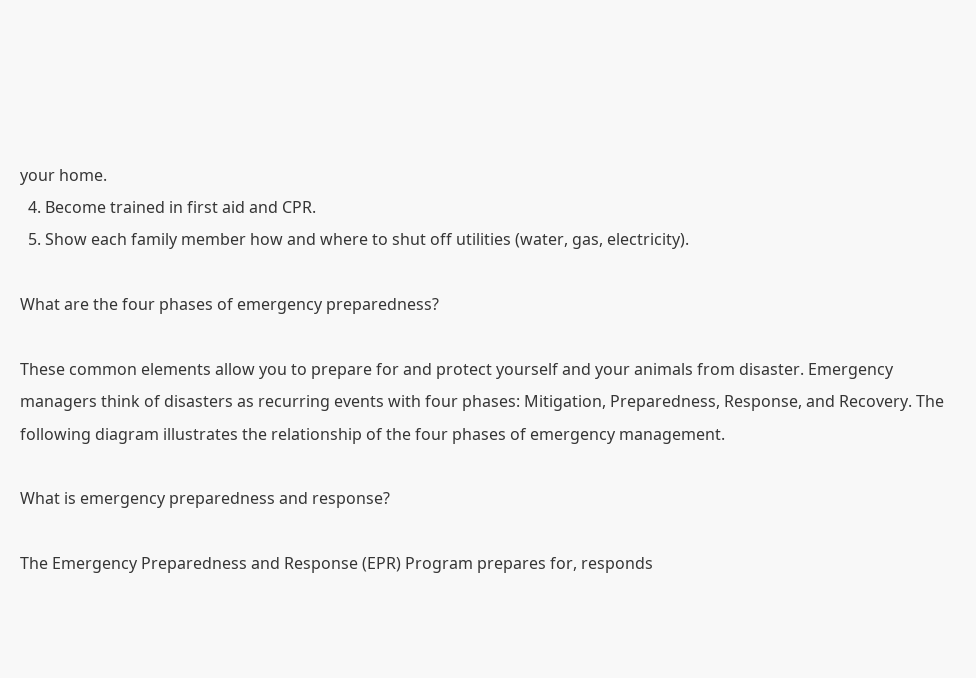your home.
  4. Become trained in first aid and CPR.
  5. Show each family member how and where to shut off utilities (water, gas, electricity).

What are the four phases of emergency preparedness?

These common elements allow you to prepare for and protect yourself and your animals from disaster. Emergency managers think of disasters as recurring events with four phases: Mitigation, Preparedness, Response, and Recovery. The following diagram illustrates the relationship of the four phases of emergency management.

What is emergency preparedness and response?

The Emergency Preparedness and Response (EPR) Program prepares for, responds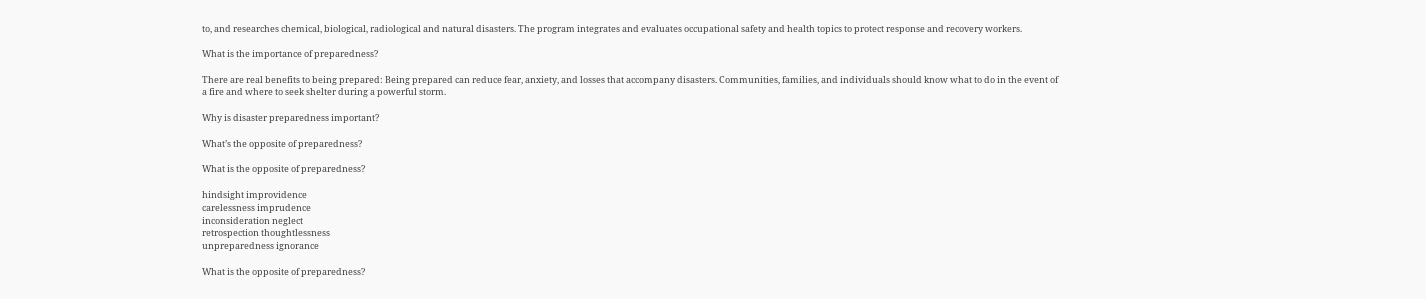to, and researches chemical, biological, radiological and natural disasters. The program integrates and evaluates occupational safety and health topics to protect response and recovery workers.

What is the importance of preparedness?

There are real benefits to being prepared: Being prepared can reduce fear, anxiety, and losses that accompany disasters. Communities, families, and individuals should know what to do in the event of a fire and where to seek shelter during a powerful storm.

Why is disaster preparedness important?

What’s the opposite of preparedness?

What is the opposite of preparedness?

hindsight improvidence
carelessness imprudence
inconsideration neglect
retrospection thoughtlessness
unpreparedness ignorance

What is the opposite of preparedness?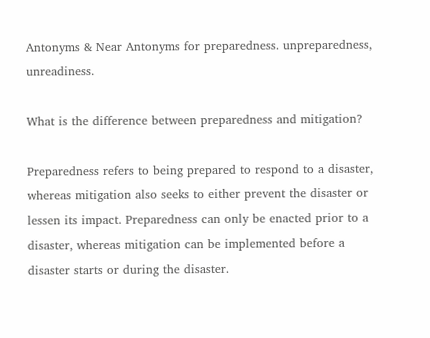Antonyms & Near Antonyms for preparedness. unpreparedness, unreadiness.

What is the difference between preparedness and mitigation?

Preparedness refers to being prepared to respond to a disaster, whereas mitigation also seeks to either prevent the disaster or lessen its impact. Preparedness can only be enacted prior to a disaster, whereas mitigation can be implemented before a disaster starts or during the disaster.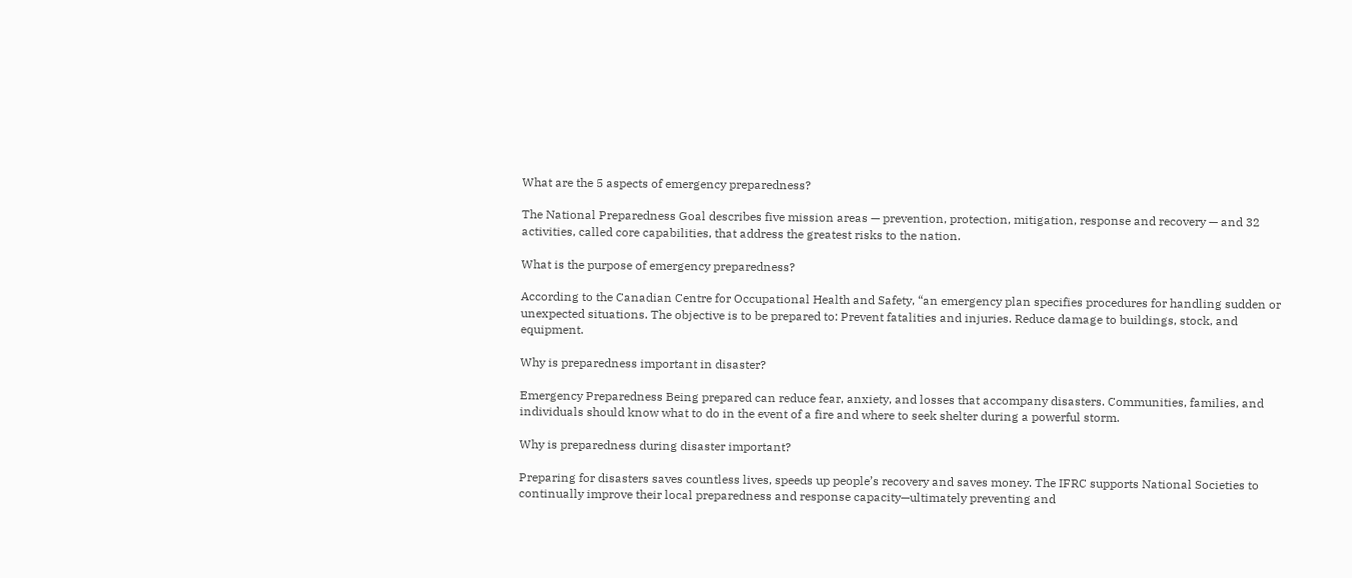What are the 5 aspects of emergency preparedness?

The National Preparedness Goal describes five mission areas — prevention, protection, mitigation, response and recovery — and 32 activities, called core capabilities, that address the greatest risks to the nation.

What is the purpose of emergency preparedness?

According to the Canadian Centre for Occupational Health and Safety, “an emergency plan specifies procedures for handling sudden or unexpected situations. The objective is to be prepared to: Prevent fatalities and injuries. Reduce damage to buildings, stock, and equipment.

Why is preparedness important in disaster?

Emergency Preparedness Being prepared can reduce fear, anxiety, and losses that accompany disasters. Communities, families, and individuals should know what to do in the event of a fire and where to seek shelter during a powerful storm.

Why is preparedness during disaster important?

Preparing for disasters saves countless lives, speeds up people’s recovery and saves money. The IFRC supports National Societies to continually improve their local preparedness and response capacity—ultimately preventing and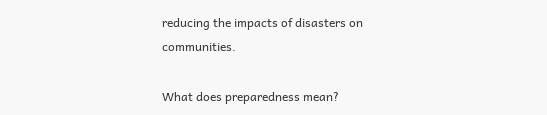reducing the impacts of disasters on communities.

What does preparedness mean?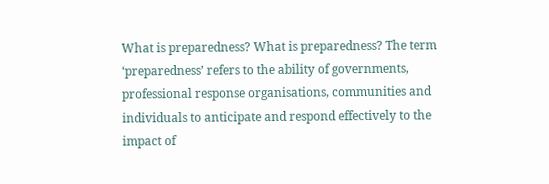What is preparedness? What is preparedness? The term ‘preparedness’ refers to the ability of governments, professional response organisations, communities and individuals to anticipate and respond effectively to the impact of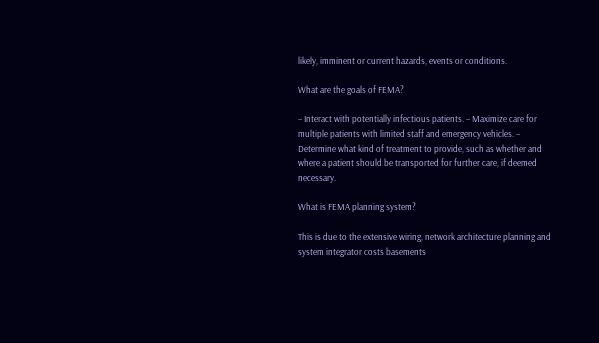likely, imminent or current hazards, events or conditions.

What are the goals of FEMA?

– Interact with potentially infectious patients. – Maximize care for multiple patients with limited staff and emergency vehicles. – Determine what kind of treatment to provide, such as whether and where a patient should be transported for further care, if deemed necessary.

What is FEMA planning system?

This is due to the extensive wiring, network architecture planning and system integrator costs basements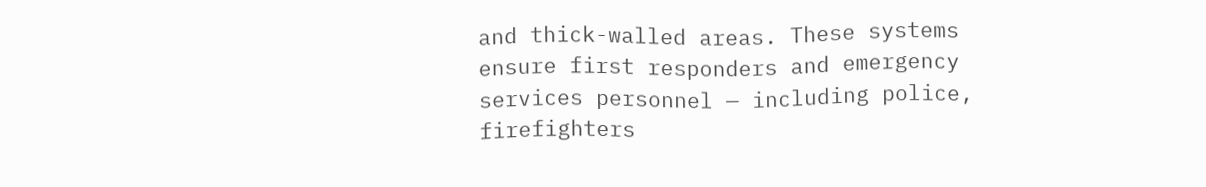and thick-walled areas. These systems ensure first responders and emergency services personnel — including police, firefighters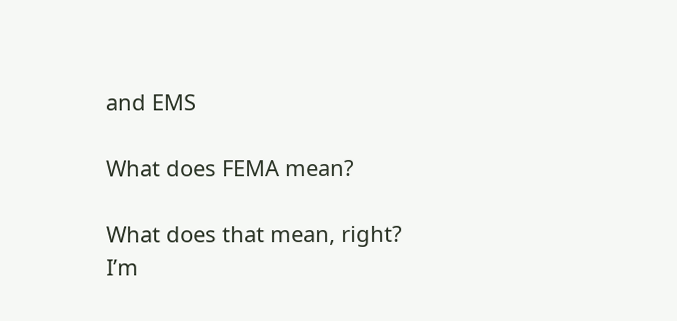and EMS

What does FEMA mean?

What does that mean, right? I’m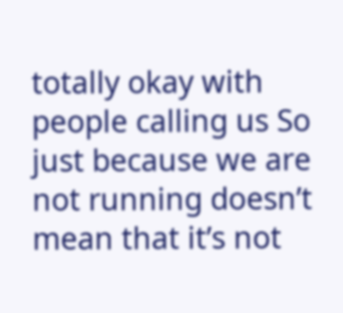totally okay with people calling us So just because we are not running doesn’t mean that it’s not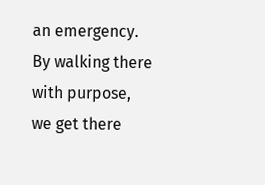an emergency. By walking there with purpose, we get there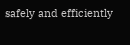safely and efficiently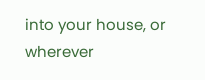into your house, or wherever